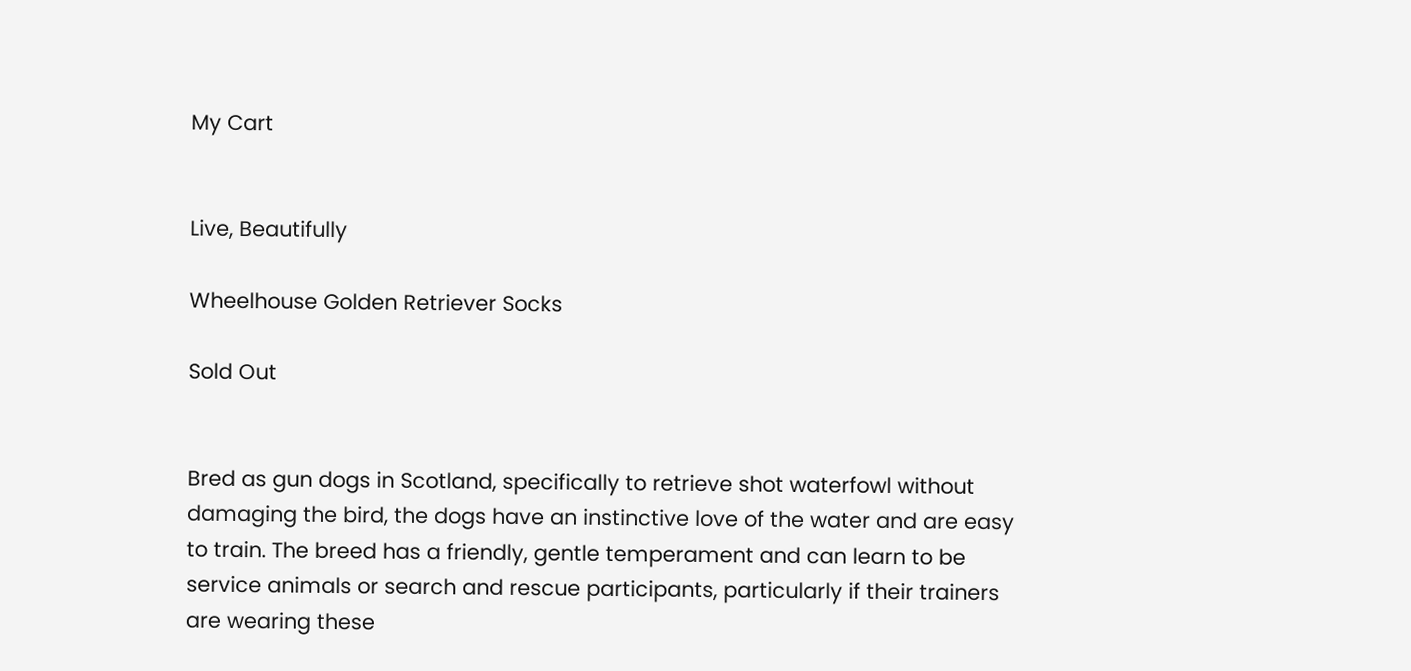My Cart


Live, Beautifully

Wheelhouse Golden Retriever Socks

Sold Out


Bred as gun dogs in Scotland, specifically to retrieve shot waterfowl without damaging the bird, the dogs have an instinctive love of the water and are easy to train. The breed has a friendly, gentle temperament and can learn to be service animals or search and rescue participants, particularly if their trainers are wearing these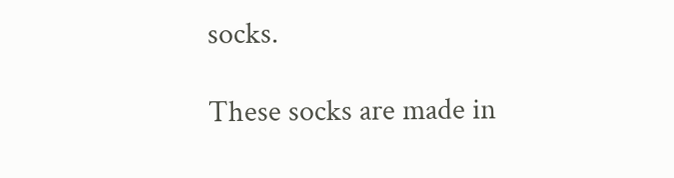socks.

These socks are made in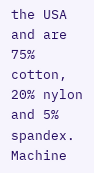the USA and are 75% cotton, 20% nylon and 5% spandex. Machine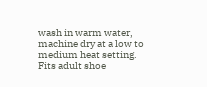wash in warm water, machine dry at a low to medium heat setting. Fits adult shoe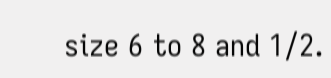size 6 to 8 and 1/2.